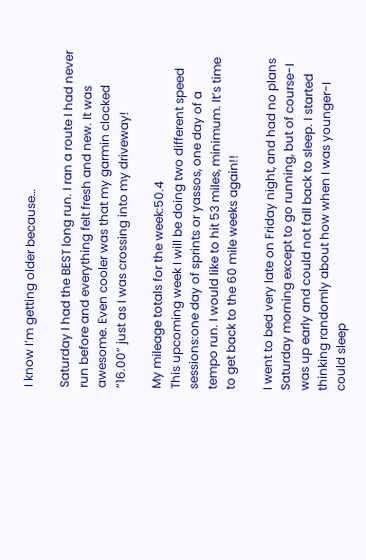I know I’m getting older because…

Saturday I had the BEST long run. I ran a route I had never run before and everything felt fresh and new. It was awesome. Even cooler was that my garmin clocked “16.00” just as I was crossing into my driveway!

My mileage totals for the week:50.4
This upcoming week I will be doing two different speed sessions:one day of sprints or yassos, one day of a tempo run. I would like to hit 53 miles, minimum. It’s time to get back to the 60 mile weeks again!!

I went to bed very late on Friday night, and had no plans Saturday morning except to go running, but of course-I was up early and could not fall back to sleep. I started thinking randomly about how when I was younger-I could sleep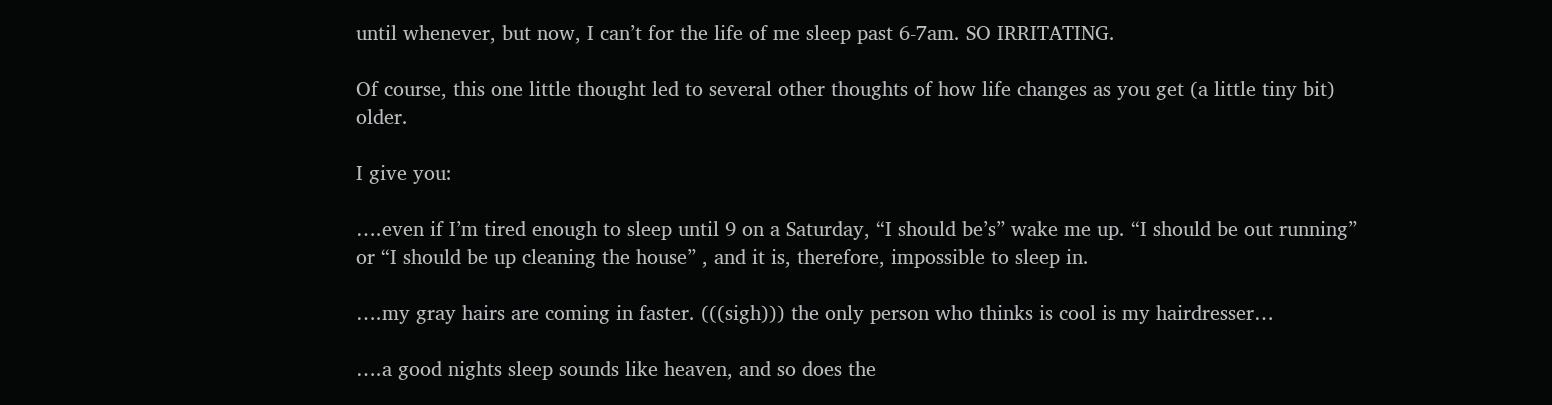until whenever, but now, I can’t for the life of me sleep past 6-7am. SO IRRITATING.

Of course, this one little thought led to several other thoughts of how life changes as you get (a little tiny bit) older.

I give you:

….even if I’m tired enough to sleep until 9 on a Saturday, “I should be’s” wake me up. “I should be out running” or “I should be up cleaning the house” , and it is, therefore, impossible to sleep in.

….my gray hairs are coming in faster. (((sigh))) the only person who thinks is cool is my hairdresser…

….a good nights sleep sounds like heaven, and so does the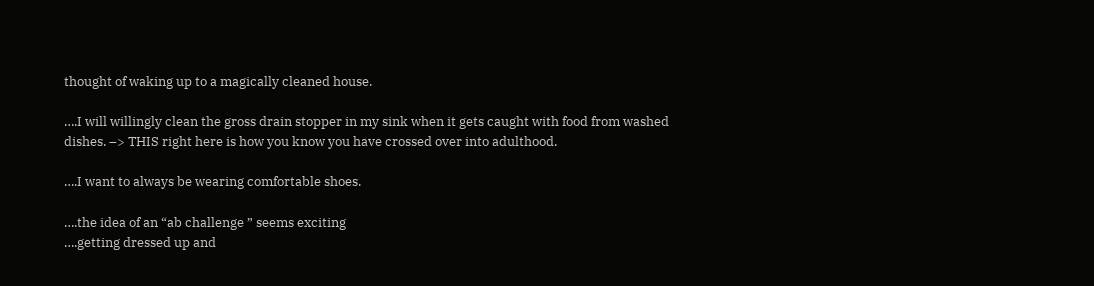thought of waking up to a magically cleaned house.

….I will willingly clean the gross drain stopper in my sink when it gets caught with food from washed dishes. –> THIS right here is how you know you have crossed over into adulthood.

….I want to always be wearing comfortable shoes.

….the idea of an “ab challenge ” seems exciting
….getting dressed up and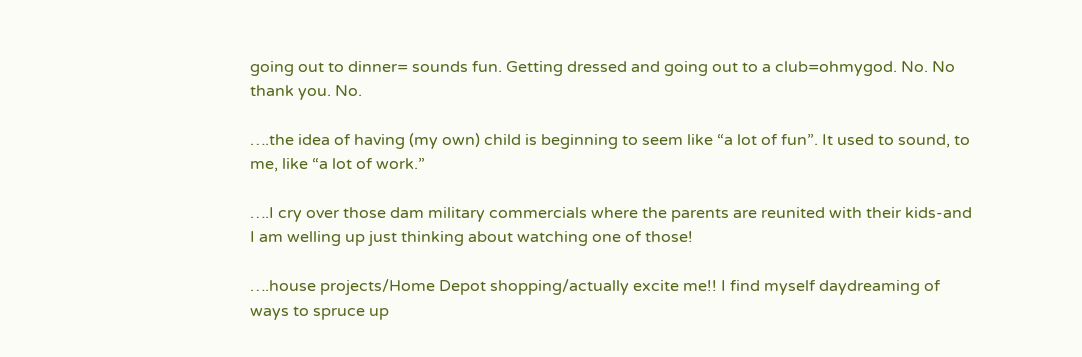going out to dinner= sounds fun. Getting dressed and going out to a club=ohmygod. No. No thank you. No.

….the idea of having (my own) child is beginning to seem like “a lot of fun”. It used to sound, to me, like “a lot of work.”

….I cry over those dam military commercials where the parents are reunited with their kids-and I am welling up just thinking about watching one of those!

….house projects/Home Depot shopping/actually excite me!! I find myself daydreaming of ways to spruce up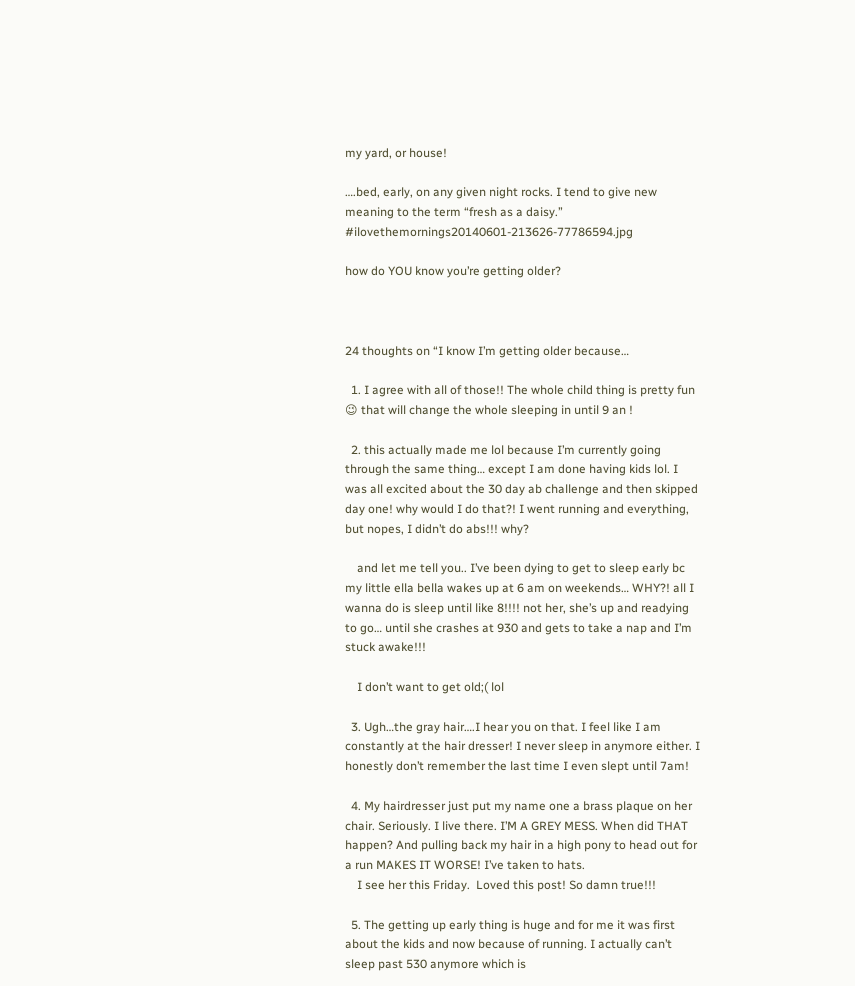my yard, or house!

….bed, early, on any given night rocks. I tend to give new meaning to the term “fresh as a daisy.” #ilovethemornings20140601-213626-77786594.jpg

how do YOU know you’re getting older?



24 thoughts on “I know I’m getting older because…

  1. I agree with all of those!! The whole child thing is pretty fun 😉 that will change the whole sleeping in until 9 an !

  2. this actually made me lol because I’m currently going through the same thing… except I am done having kids lol. I was all excited about the 30 day ab challenge and then skipped day one! why would I do that?! I went running and everything, but nopes, I didn’t do abs!!! why?

    and let me tell you.. I’ve been dying to get to sleep early bc my little ella bella wakes up at 6 am on weekends… WHY?! all I wanna do is sleep until like 8!!!! not her, she’s up and readying to go… until she crashes at 930 and gets to take a nap and I’m stuck awake!!!

    I don’t want to get old;( lol

  3. Ugh…the gray hair….I hear you on that. I feel like I am constantly at the hair dresser! I never sleep in anymore either. I honestly don’t remember the last time I even slept until 7am!

  4. My hairdresser just put my name one a brass plaque on her chair. Seriously. I live there. I’M A GREY MESS. When did THAT happen? And pulling back my hair in a high pony to head out for a run MAKES IT WORSE! I’ve taken to hats.
    I see her this Friday.  Loved this post! So damn true!!!

  5. The getting up early thing is huge and for me it was first about the kids and now because of running. I actually can’t sleep past 530 anymore which is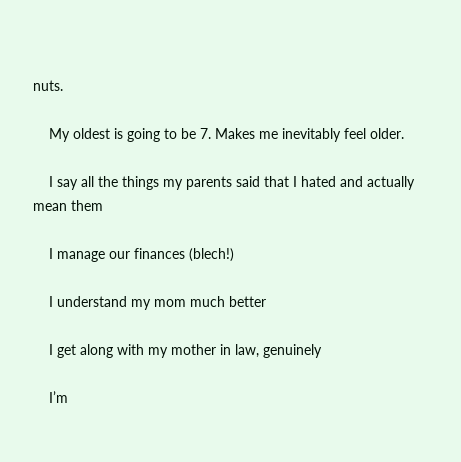nuts.

    My oldest is going to be 7. Makes me inevitably feel older.

    I say all the things my parents said that I hated and actually mean them

    I manage our finances (blech!)

    I understand my mom much better

    I get along with my mother in law, genuinely

    I’m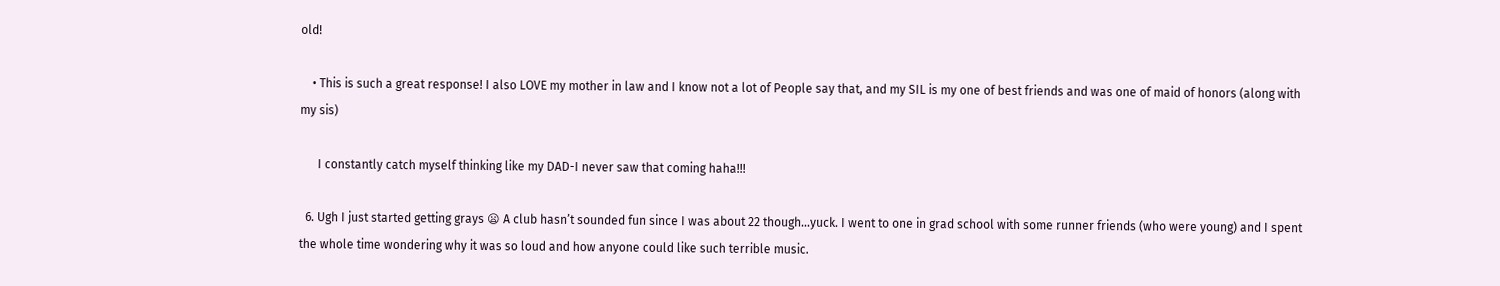old!

    • This is such a great response! I also LOVE my mother in law and I know not a lot of People say that, and my SIL is my one of best friends and was one of maid of honors (along with my sis)

      I constantly catch myself thinking like my DAD-I never saw that coming haha!!!

  6. Ugh I just started getting grays 😦 A club hasn’t sounded fun since I was about 22 though…yuck. I went to one in grad school with some runner friends (who were young) and I spent the whole time wondering why it was so loud and how anyone could like such terrible music.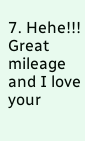7. Hehe!!! Great mileage and I love your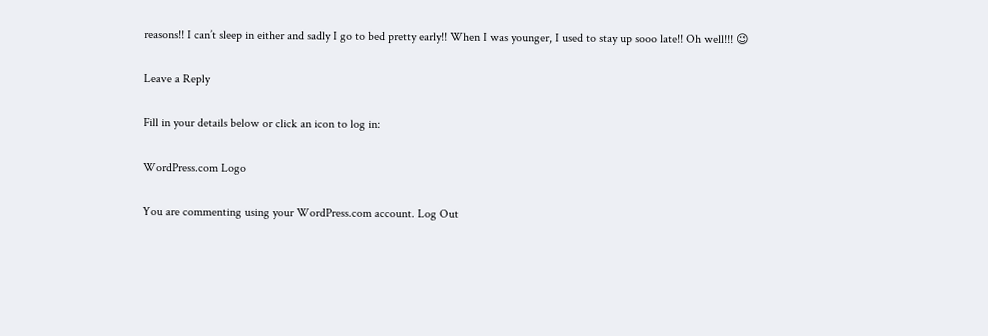reasons!! I can’t sleep in either and sadly I go to bed pretty early!! When I was younger, I used to stay up sooo late!! Oh well!!! 😉

Leave a Reply

Fill in your details below or click an icon to log in:

WordPress.com Logo

You are commenting using your WordPress.com account. Log Out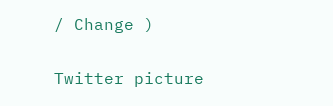/ Change )

Twitter picture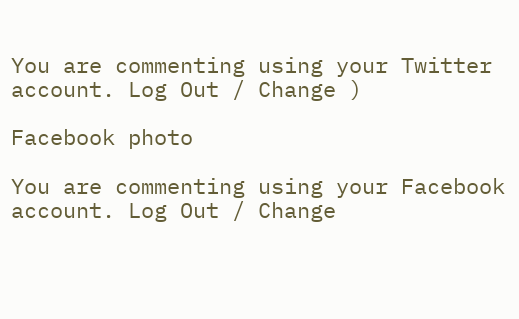You are commenting using your Twitter account. Log Out / Change )

Facebook photo

You are commenting using your Facebook account. Log Out / Change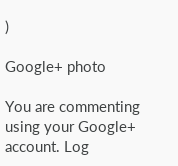)

Google+ photo

You are commenting using your Google+ account. Log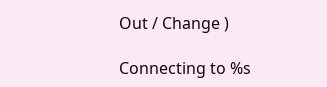Out / Change )

Connecting to %s